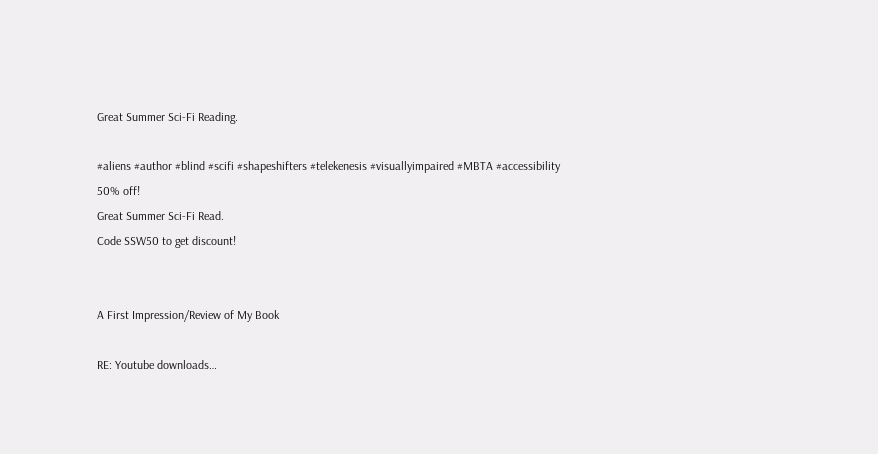Great Summer Sci-Fi Reading.

#aliens #author #blind #scifi #shapeshifters #telekenesis #visuallyimpaired #MBTA #accessibility
50% off!
Great Summer Sci-Fi Read.
Code SSW50 to get discount!


A First Impression/Review of My Book

RE: Youtube downloads…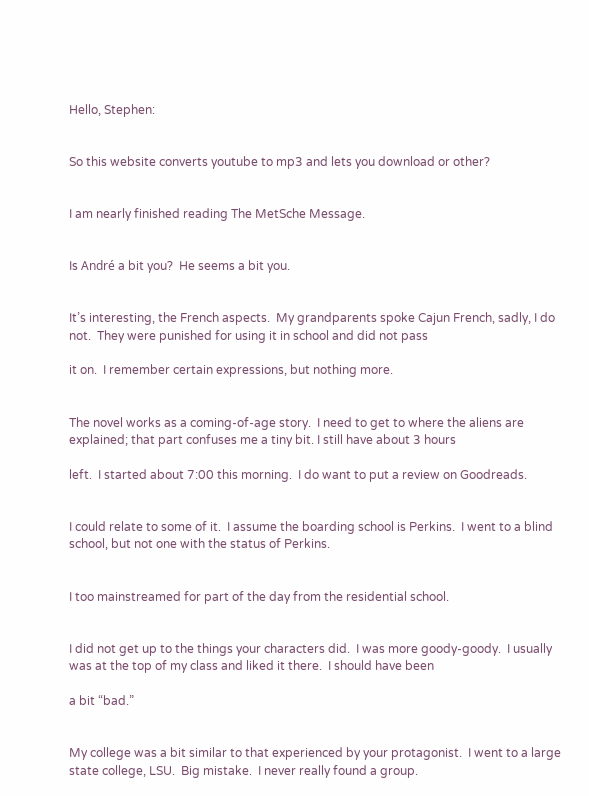Hello, Stephen:


So this website converts youtube to mp3 and lets you download or other?


I am nearly finished reading The MetSche Message.


Is André a bit you?  He seems a bit you.


It’s interesting, the French aspects.  My grandparents spoke Cajun French, sadly, I do not.  They were punished for using it in school and did not pass

it on.  I remember certain expressions, but nothing more.


The novel works as a coming-of-age story.  I need to get to where the aliens are explained; that part confuses me a tiny bit. I still have about 3 hours

left.  I started about 7:00 this morning.  I do want to put a review on Goodreads.


I could relate to some of it.  I assume the boarding school is Perkins.  I went to a blind school, but not one with the status of Perkins.


I too mainstreamed for part of the day from the residential school.


I did not get up to the things your characters did.  I was more goody-goody.  I usually was at the top of my class and liked it there.  I should have been

a bit “bad.”


My college was a bit similar to that experienced by your protagonist.  I went to a large state college, LSU.  Big mistake.  I never really found a group.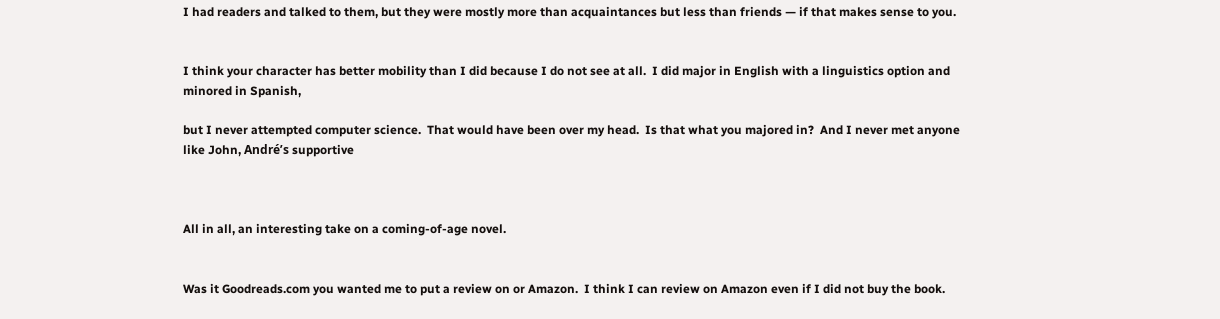I had readers and talked to them, but they were mostly more than acquaintances but less than friends — if that makes sense to you.


I think your character has better mobility than I did because I do not see at all.  I did major in English with a linguistics option and minored in Spanish,

but I never attempted computer science.  That would have been over my head.  Is that what you majored in?  And I never met anyone like John, André’s supportive



All in all, an interesting take on a coming-of-age novel.


Was it Goodreads.com you wanted me to put a review on or Amazon.  I think I can review on Amazon even if I did not buy the book.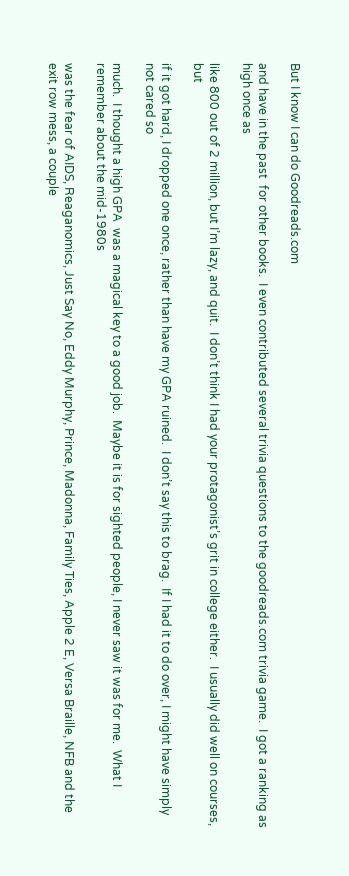But I know I can do Goodreads.com

and have in the past  for other books.  I even contributed several trivia questions to the goodreads.com trivia game.  I got a ranking as high once as

like 800 out of 2 million, but I’m lazy, and quit.  I don’t think I had your protagonist’s grit in college either.  I usually did well on courses, but

if it got hard, I dropped one once, rather than have my GPA ruined.  I don’t say this to brag.  If I had it to do over, I might have simply not cared so

much.  I thought a high GPA  was a magical key to a good job.  Maybe it is for sighted people, I never saw it was for me.  What I remember about the mid-1980s

was the fear of AIDS, Reaganomics, Just Say No, Eddy Murphy, Prince, Madonna, Family Ties, Apple 2 E, Versa Braille, NFB and the exit row mess, a couple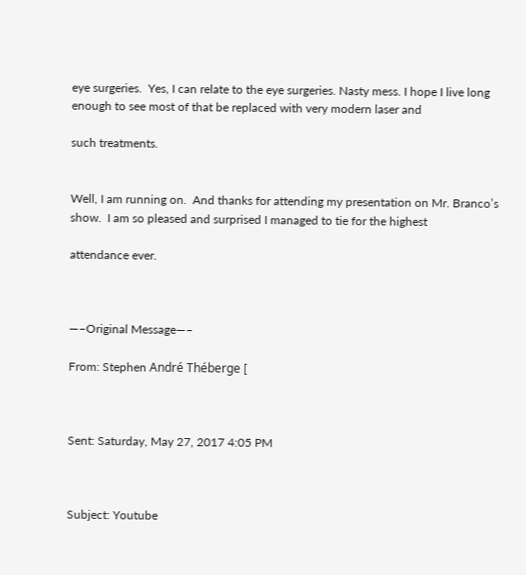eye surgeries.  Yes, I can relate to the eye surgeries. Nasty mess. I hope I live long enough to see most of that be replaced with very modern laser and

such treatments.


Well, I am running on.  And thanks for attending my presentation on Mr. Branco’s show.  I am so pleased and surprised I managed to tie for the highest

attendance ever.



—–Original Message—–

From: Stephen André Théberge [



Sent: Saturday, May 27, 2017 4:05 PM



Subject: Youtube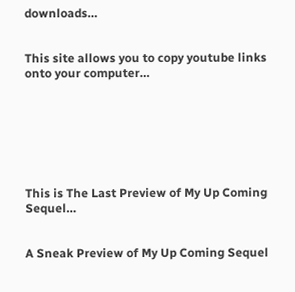downloads…


This site allows you to copy youtube links onto your computer…







This is The Last Preview of My Up Coming Sequel…


A Sneak Preview of My Up Coming Sequel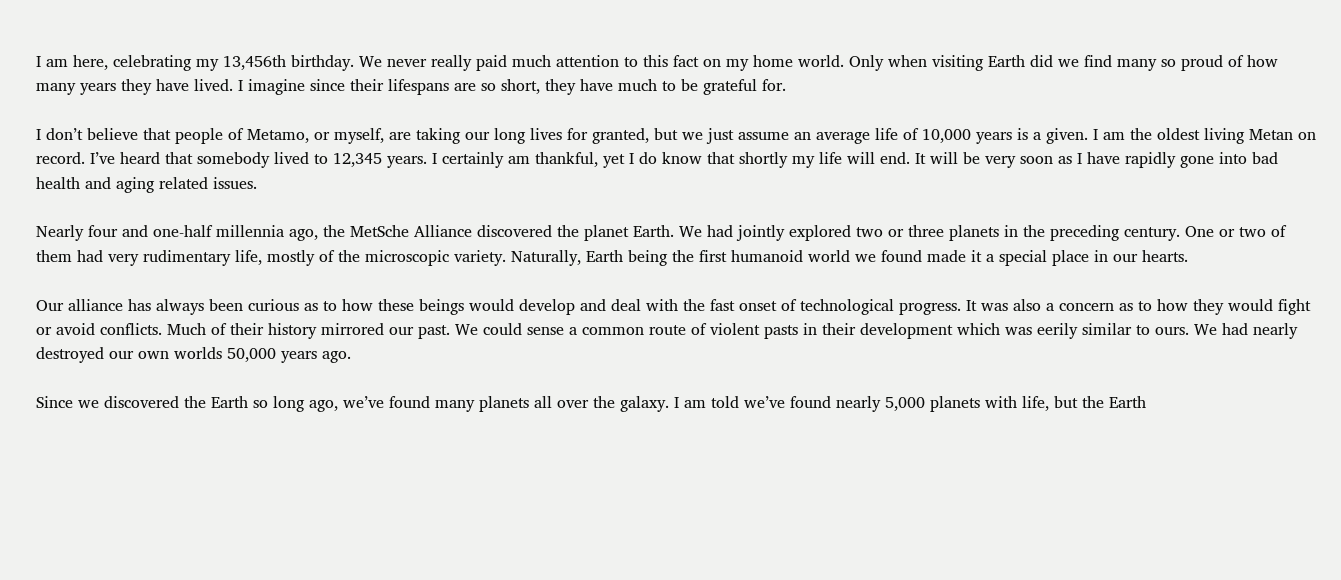I am here, celebrating my 13,456th birthday. We never really paid much attention to this fact on my home world. Only when visiting Earth did we find many so proud of how many years they have lived. I imagine since their lifespans are so short, they have much to be grateful for.

I don’t believe that people of Metamo, or myself, are taking our long lives for granted, but we just assume an average life of 10,000 years is a given. I am the oldest living Metan on record. I’ve heard that somebody lived to 12,345 years. I certainly am thankful, yet I do know that shortly my life will end. It will be very soon as I have rapidly gone into bad health and aging related issues.

Nearly four and one-half millennia ago, the MetSche Alliance discovered the planet Earth. We had jointly explored two or three planets in the preceding century. One or two of them had very rudimentary life, mostly of the microscopic variety. Naturally, Earth being the first humanoid world we found made it a special place in our hearts.

Our alliance has always been curious as to how these beings would develop and deal with the fast onset of technological progress. It was also a concern as to how they would fight or avoid conflicts. Much of their history mirrored our past. We could sense a common route of violent pasts in their development which was eerily similar to ours. We had nearly destroyed our own worlds 50,000 years ago.

Since we discovered the Earth so long ago, we’ve found many planets all over the galaxy. I am told we’ve found nearly 5,000 planets with life, but the Earth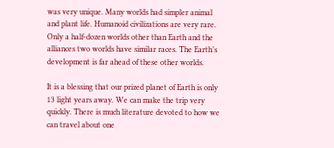was very unique. Many worlds had simpler animal and plant life. Humanoid civilizations are very rare. Only a half-dozen worlds other than Earth and the alliances two worlds have similar races. The Earth’s development is far ahead of these other worlds.

It is a blessing that our prized planet of Earth is only 13 light years away. We can make the trip very quickly. There is much literature devoted to how we can travel about one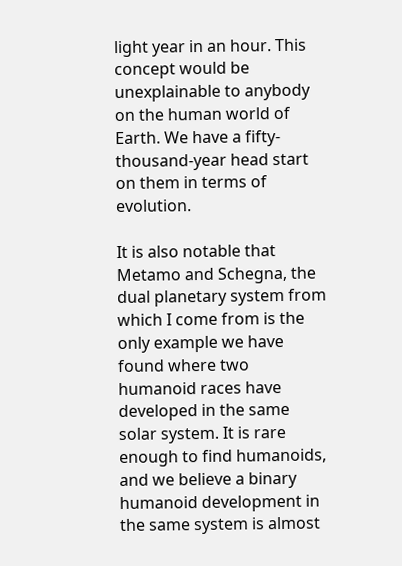light year in an hour. This concept would be unexplainable to anybody on the human world of Earth. We have a fifty-thousand-year head start on them in terms of evolution.

It is also notable that Metamo and Schegna, the dual planetary system from which I come from is the only example we have found where two humanoid races have developed in the same solar system. It is rare enough to find humanoids, and we believe a binary humanoid development in the same system is almost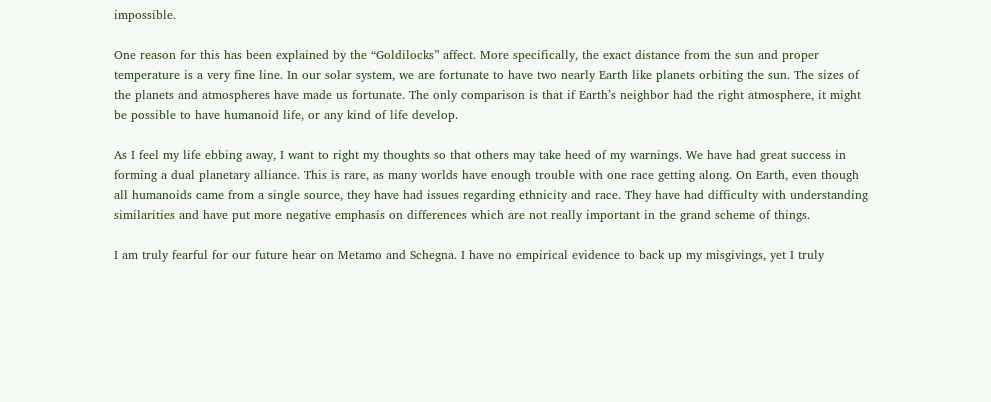impossible.

One reason for this has been explained by the “Goldilocks” affect. More specifically, the exact distance from the sun and proper temperature is a very fine line. In our solar system, we are fortunate to have two nearly Earth like planets orbiting the sun. The sizes of the planets and atmospheres have made us fortunate. The only comparison is that if Earth’s neighbor had the right atmosphere, it might be possible to have humanoid life, or any kind of life develop.

As I feel my life ebbing away, I want to right my thoughts so that others may take heed of my warnings. We have had great success in forming a dual planetary alliance. This is rare, as many worlds have enough trouble with one race getting along. On Earth, even though all humanoids came from a single source, they have had issues regarding ethnicity and race. They have had difficulty with understanding similarities and have put more negative emphasis on differences which are not really important in the grand scheme of things.

I am truly fearful for our future hear on Metamo and Schegna. I have no empirical evidence to back up my misgivings, yet I truly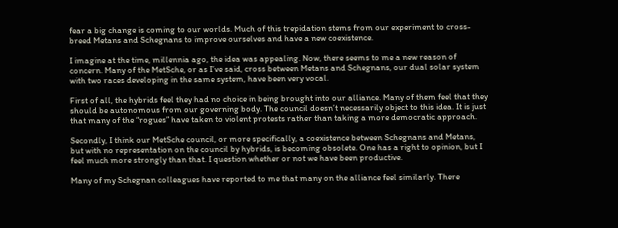fear a big change is coming to our worlds. Much of this trepidation stems from our experiment to cross-breed Metans and Schegnans to improve ourselves and have a new coexistence.

I imagine at the time, millennia ago, the idea was appealing. Now, there seems to me a new reason of concern. Many of the MetSche, or as I’ve said, cross between Metans and Schegnans, our dual solar system with two races developing in the same system, have been very vocal.

First of all, the hybrids feel they had no choice in being brought into our alliance. Many of them feel that they should be autonomous from our governing body. The council doesn’t necessarily object to this idea. It is just that many of the “rogues” have taken to violent protests rather than taking a more democratic approach.

Secondly, I think our MetSche council, or more specifically, a coexistence between Schegnans and Metans, but with no representation on the council by hybrids, is becoming obsolete. One has a right to opinion, but I feel much more strongly than that. I question whether or not we have been productive.

Many of my Schegnan colleagues have reported to me that many on the alliance feel similarly. There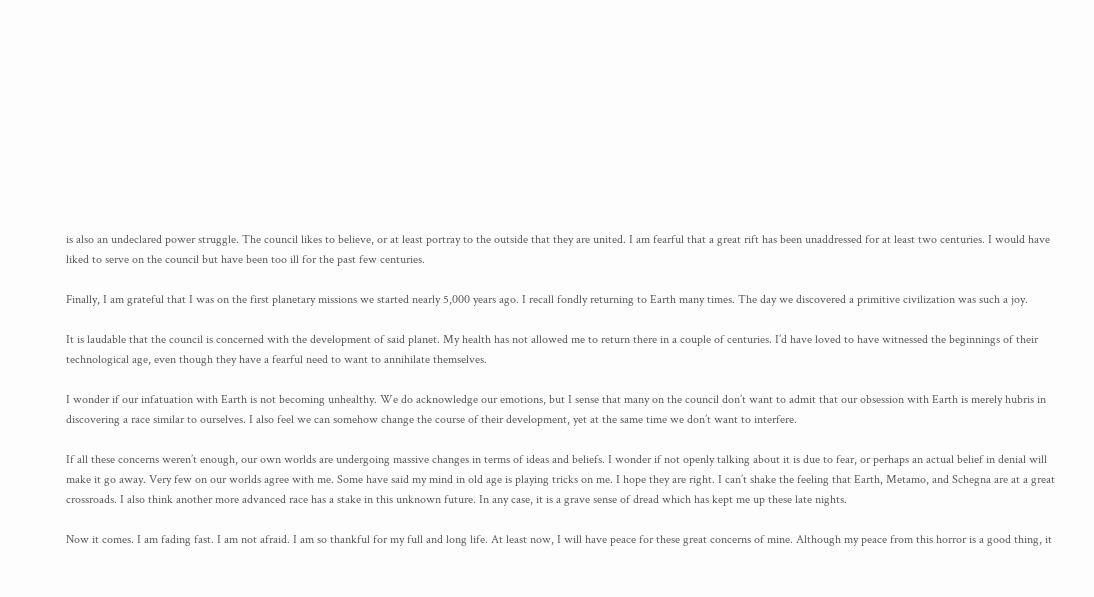is also an undeclared power struggle. The council likes to believe, or at least portray to the outside that they are united. I am fearful that a great rift has been unaddressed for at least two centuries. I would have liked to serve on the council but have been too ill for the past few centuries.

Finally, I am grateful that I was on the first planetary missions we started nearly 5,000 years ago. I recall fondly returning to Earth many times. The day we discovered a primitive civilization was such a joy.

It is laudable that the council is concerned with the development of said planet. My health has not allowed me to return there in a couple of centuries. I’d have loved to have witnessed the beginnings of their technological age, even though they have a fearful need to want to annihilate themselves.

I wonder if our infatuation with Earth is not becoming unhealthy. We do acknowledge our emotions, but I sense that many on the council don’t want to admit that our obsession with Earth is merely hubris in discovering a race similar to ourselves. I also feel we can somehow change the course of their development, yet at the same time we don’t want to interfere.

If all these concerns weren’t enough, our own worlds are undergoing massive changes in terms of ideas and beliefs. I wonder if not openly talking about it is due to fear, or perhaps an actual belief in denial will make it go away. Very few on our worlds agree with me. Some have said my mind in old age is playing tricks on me. I hope they are right. I can’t shake the feeling that Earth, Metamo, and Schegna are at a great crossroads. I also think another more advanced race has a stake in this unknown future. In any case, it is a grave sense of dread which has kept me up these late nights.

Now it comes. I am fading fast. I am not afraid. I am so thankful for my full and long life. At least now, I will have peace for these great concerns of mine. Although my peace from this horror is a good thing, it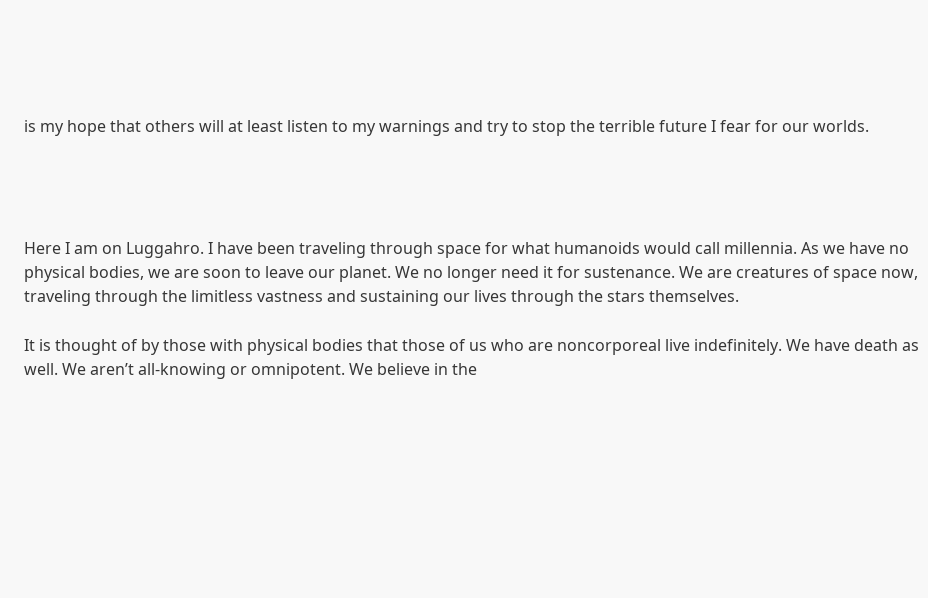is my hope that others will at least listen to my warnings and try to stop the terrible future I fear for our worlds.




Here I am on Luggahro. I have been traveling through space for what humanoids would call millennia. As we have no physical bodies, we are soon to leave our planet. We no longer need it for sustenance. We are creatures of space now, traveling through the limitless vastness and sustaining our lives through the stars themselves.

It is thought of by those with physical bodies that those of us who are noncorporeal live indefinitely. We have death as well. We aren’t all-knowing or omnipotent. We believe in the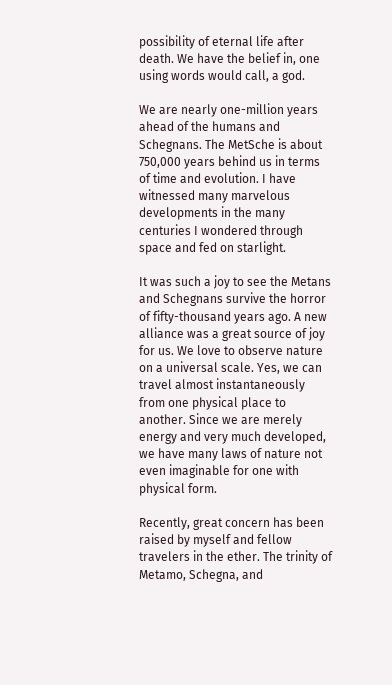possibility of eternal life after death. We have the belief in, one using words would call, a god.

We are nearly one-million years ahead of the humans and Schegnans. The MetSche is about 750,000 years behind us in terms of time and evolution. I have witnessed many marvelous developments in the many centuries I wondered through space and fed on starlight.

It was such a joy to see the Metans and Schegnans survive the horror of fifty-thousand years ago. A new alliance was a great source of joy for us. We love to observe nature on a universal scale. Yes, we can travel almost instantaneously from one physical place to another. Since we are merely energy and very much developed, we have many laws of nature not even imaginable for one with physical form.

Recently, great concern has been raised by myself and fellow travelers in the ether. The trinity of Metamo, Schegna, and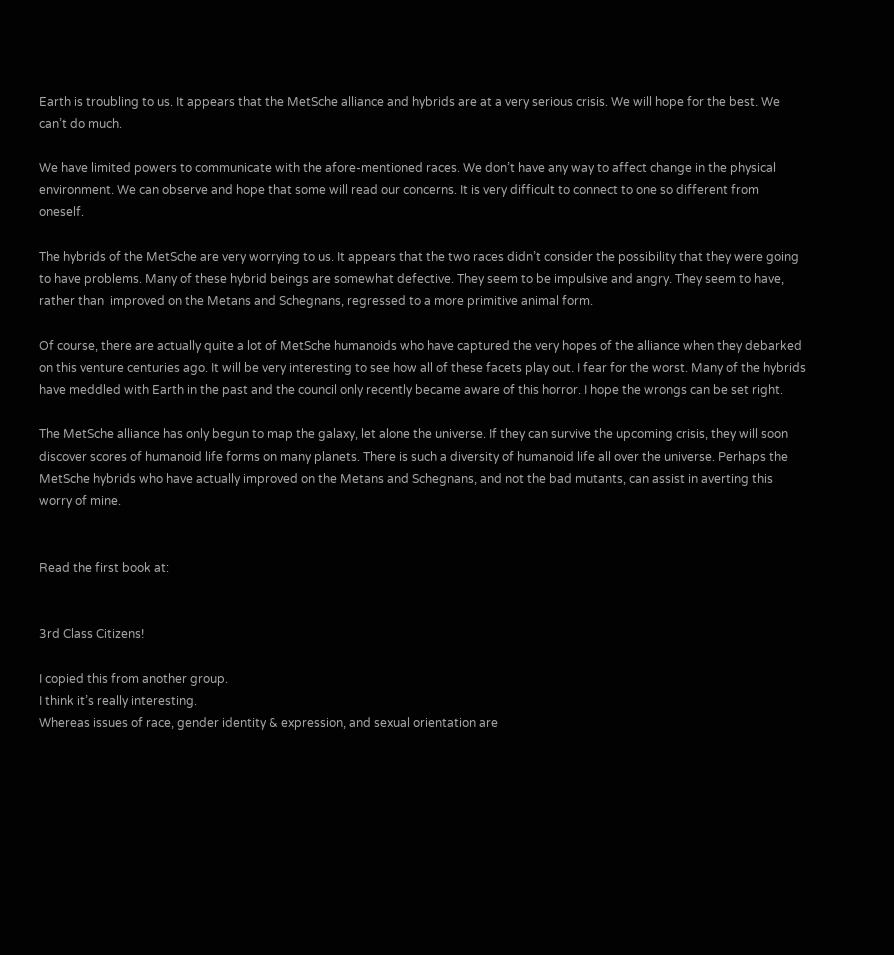Earth is troubling to us. It appears that the MetSche alliance and hybrids are at a very serious crisis. We will hope for the best. We can’t do much.

We have limited powers to communicate with the afore-mentioned races. We don’t have any way to affect change in the physical environment. We can observe and hope that some will read our concerns. It is very difficult to connect to one so different from oneself.

The hybrids of the MetSche are very worrying to us. It appears that the two races didn’t consider the possibility that they were going to have problems. Many of these hybrid beings are somewhat defective. They seem to be impulsive and angry. They seem to have, rather than  improved on the Metans and Schegnans, regressed to a more primitive animal form.

Of course, there are actually quite a lot of MetSche humanoids who have captured the very hopes of the alliance when they debarked on this venture centuries ago. It will be very interesting to see how all of these facets play out. I fear for the worst. Many of the hybrids have meddled with Earth in the past and the council only recently became aware of this horror. I hope the wrongs can be set right.

The MetSche alliance has only begun to map the galaxy, let alone the universe. If they can survive the upcoming crisis, they will soon discover scores of humanoid life forms on many planets. There is such a diversity of humanoid life all over the universe. Perhaps the MetSche hybrids who have actually improved on the Metans and Schegnans, and not the bad mutants, can assist in averting this worry of mine.


Read the first book at:


3rd Class Citizens!

I copied this from another group.
I think it’s really interesting.
Whereas issues of race, gender identity & expression, and sexual orientation are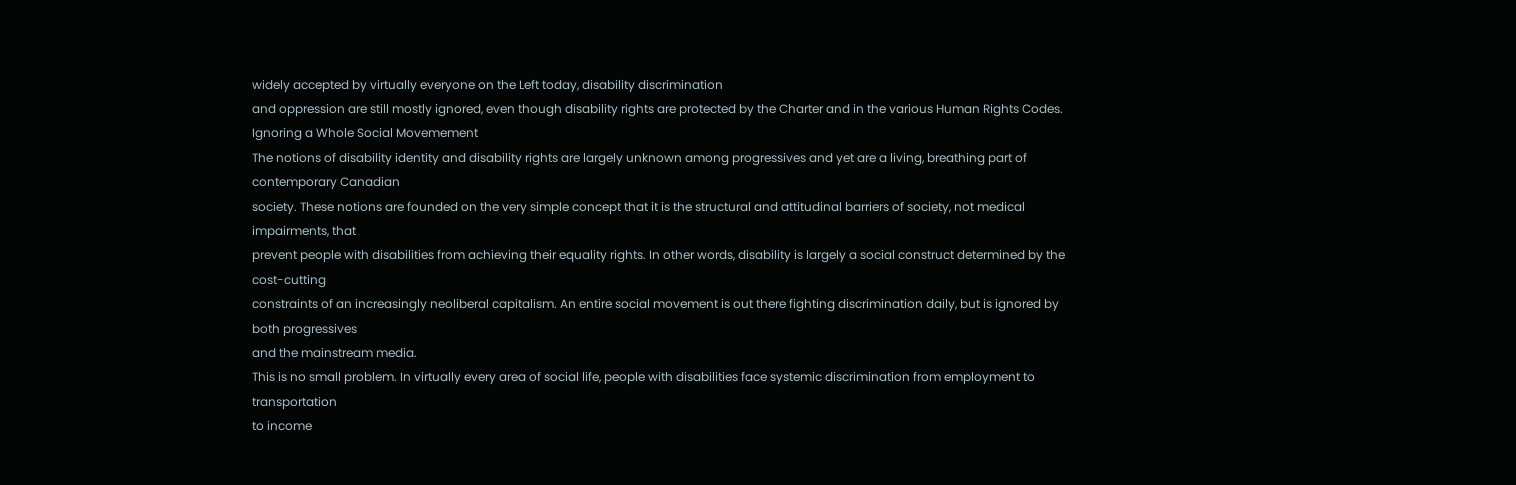widely accepted by virtually everyone on the Left today, disability discrimination
and oppression are still mostly ignored, even though disability rights are protected by the Charter and in the various Human Rights Codes.
Ignoring a Whole Social Movemement
The notions of disability identity and disability rights are largely unknown among progressives and yet are a living, breathing part of contemporary Canadian
society. These notions are founded on the very simple concept that it is the structural and attitudinal barriers of society, not medical impairments, that
prevent people with disabilities from achieving their equality rights. In other words, disability is largely a social construct determined by the cost-cutting
constraints of an increasingly neoliberal capitalism. An entire social movement is out there fighting discrimination daily, but is ignored by both progressives
and the mainstream media.
This is no small problem. In virtually every area of social life, people with disabilities face systemic discrimination from employment to transportation
to income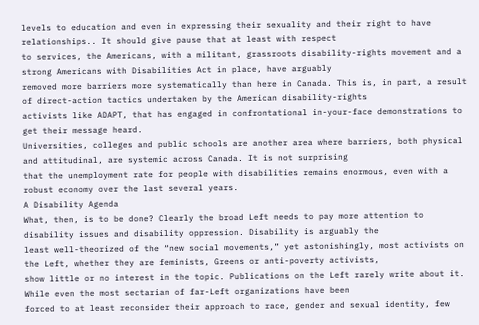levels to education and even in expressing their sexuality and their right to have relationships.. It should give pause that at least with respect
to services, the Americans, with a militant, grassroots disability-rights movement and a strong Americans with Disabilities Act in place, have arguably
removed more barriers more systematically than here in Canada. This is, in part, a result of direct-action tactics undertaken by the American disability-rights
activists like ADAPT, that has engaged in confrontational in-your-face demonstrations to get their message heard.
Universities, colleges and public schools are another area where barriers, both physical and attitudinal, are systemic across Canada. It is not surprising
that the unemployment rate for people with disabilities remains enormous, even with a robust economy over the last several years.
A Disability Agenda
What, then, is to be done? Clearly the broad Left needs to pay more attention to disability issues and disability oppression. Disability is arguably the
least well-theorized of the “new social movements,” yet astonishingly, most activists on the Left, whether they are feminists, Greens or anti-poverty activists,
show little or no interest in the topic. Publications on the Left rarely write about it. While even the most sectarian of far-Left organizations have been
forced to at least reconsider their approach to race, gender and sexual identity, few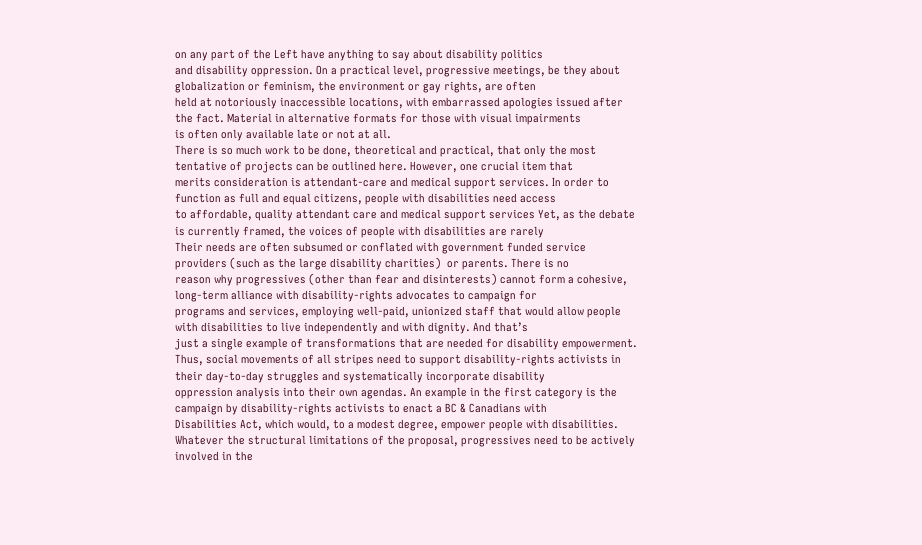on any part of the Left have anything to say about disability politics
and disability oppression. On a practical level, progressive meetings, be they about globalization or feminism, the environment or gay rights, are often
held at notoriously inaccessible locations, with embarrassed apologies issued after the fact. Material in alternative formats for those with visual impairments
is often only available late or not at all.
There is so much work to be done, theoretical and practical, that only the most tentative of projects can be outlined here. However, one crucial item that
merits consideration is attendant-care and medical support services. In order to function as full and equal citizens, people with disabilities need access
to affordable, quality attendant care and medical support services Yet, as the debate is currently framed, the voices of people with disabilities are rarely
Their needs are often subsumed or conflated with government funded service providers (such as the large disability charities)  or parents. There is no
reason why progressives (other than fear and disinterests) cannot form a cohesive, long-term alliance with disability-rights advocates to campaign for
programs and services, employing well-paid, unionized staff that would allow people with disabilities to live independently and with dignity. And that’s
just a single example of transformations that are needed for disability empowerment.
Thus, social movements of all stripes need to support disability-rights activists in their day-to-day struggles and systematically incorporate disability
oppression analysis into their own agendas. An example in the first category is the campaign by disability-rights activists to enact a BC & Canadians with
Disabilities Act, which would, to a modest degree, empower people with disabilities.
Whatever the structural limitations of the proposal, progressives need to be actively involved in the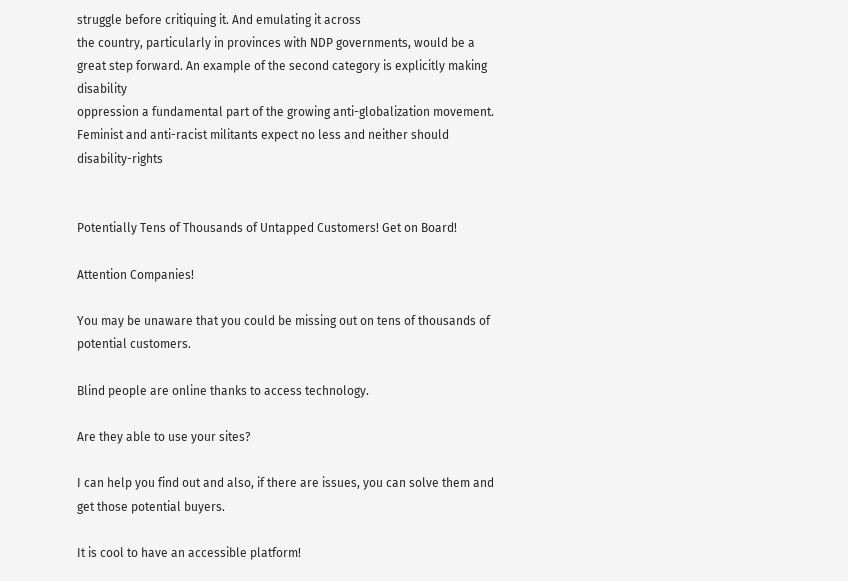struggle before critiquing it. And emulating it across
the country, particularly in provinces with NDP governments, would be a great step forward. An example of the second category is explicitly making disability
oppression a fundamental part of the growing anti-globalization movement. Feminist and anti-racist militants expect no less and neither should disability-rights


Potentially Tens of Thousands of Untapped Customers! Get on Board!

Attention Companies!

You may be unaware that you could be missing out on tens of thousands of potential customers.

Blind people are online thanks to access technology.

Are they able to use your sites?

I can help you find out and also, if there are issues, you can solve them and get those potential buyers.

It is cool to have an accessible platform!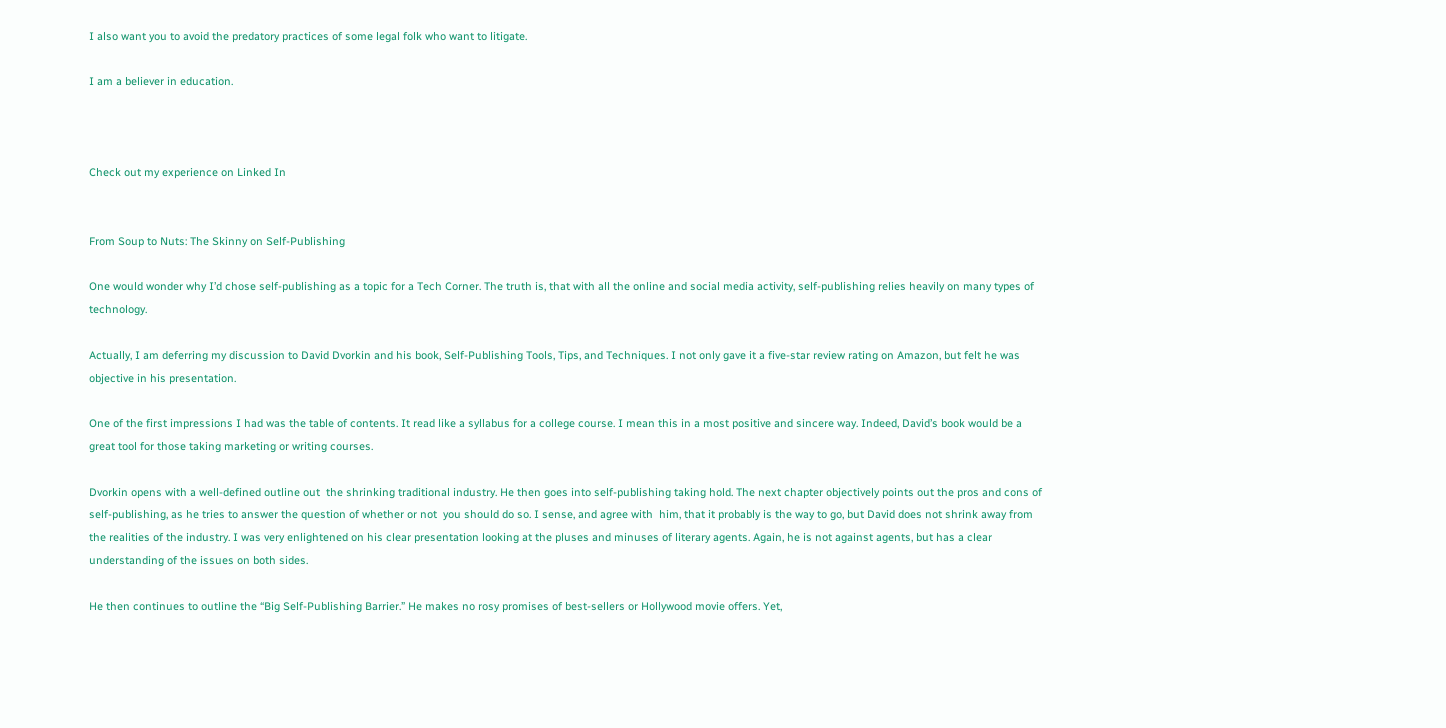I also want you to avoid the predatory practices of some legal folk who want to litigate.

I am a believer in education.



Check out my experience on Linked In


From Soup to Nuts: The Skinny on Self-Publishing

One would wonder why I’d chose self-publishing as a topic for a Tech Corner. The truth is, that with all the online and social media activity, self-publishing relies heavily on many types of technology.

Actually, I am deferring my discussion to David Dvorkin and his book, Self-Publishing Tools, Tips, and Techniques. I not only gave it a five-star review rating on Amazon, but felt he was objective in his presentation.

One of the first impressions I had was the table of contents. It read like a syllabus for a college course. I mean this in a most positive and sincere way. Indeed, David’s book would be a great tool for those taking marketing or writing courses.

Dvorkin opens with a well-defined outline out  the shrinking traditional industry. He then goes into self-publishing taking hold. The next chapter objectively points out the pros and cons of self-publishing, as he tries to answer the question of whether or not  you should do so. I sense, and agree with  him, that it probably is the way to go, but David does not shrink away from the realities of the industry. I was very enlightened on his clear presentation looking at the pluses and minuses of literary agents. Again, he is not against agents, but has a clear understanding of the issues on both sides.

He then continues to outline the “Big Self-Publishing Barrier.” He makes no rosy promises of best-sellers or Hollywood movie offers. Yet,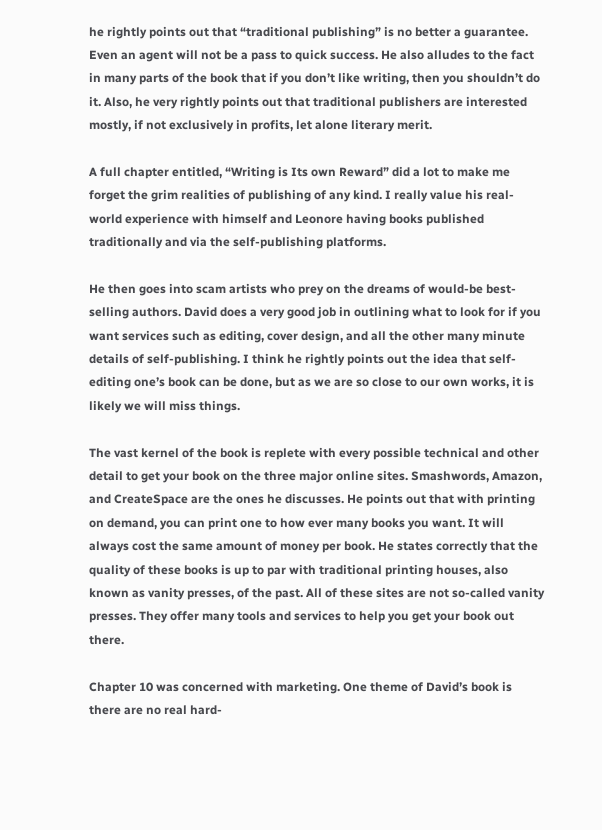he rightly points out that “traditional publishing” is no better a guarantee. Even an agent will not be a pass to quick success. He also alludes to the fact in many parts of the book that if you don’t like writing, then you shouldn’t do it. Also, he very rightly points out that traditional publishers are interested mostly, if not exclusively in profits, let alone literary merit.

A full chapter entitled, “Writing is Its own Reward” did a lot to make me forget the grim realities of publishing of any kind. I really value his real-world experience with himself and Leonore having books published traditionally and via the self-publishing platforms.

He then goes into scam artists who prey on the dreams of would-be best-selling authors. David does a very good job in outlining what to look for if you want services such as editing, cover design, and all the other many minute details of self-publishing. I think he rightly points out the idea that self-editing one’s book can be done, but as we are so close to our own works, it is likely we will miss things.

The vast kernel of the book is replete with every possible technical and other detail to get your book on the three major online sites. Smashwords, Amazon, and CreateSpace are the ones he discusses. He points out that with printing on demand, you can print one to how ever many books you want. It will always cost the same amount of money per book. He states correctly that the quality of these books is up to par with traditional printing houses, also known as vanity presses, of the past. All of these sites are not so-called vanity presses. They offer many tools and services to help you get your book out there.

Chapter 10 was concerned with marketing. One theme of David’s book is there are no real hard-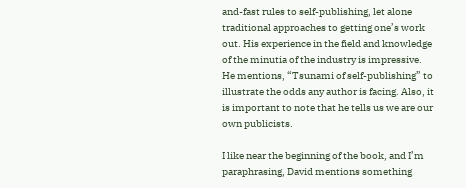and-fast rules to self-publishing, let alone traditional approaches to getting one’s work out. His experience in the field and knowledge of the minutia of the industry is impressive. He mentions, “Tsunami of self-publishing” to illustrate the odds any author is facing. Also, it is important to note that he tells us we are our own publicists.

I like near the beginning of the book, and I’m paraphrasing, David mentions something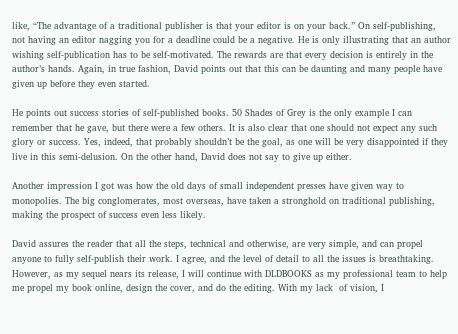like, “The advantage of a traditional publisher is that your editor is on your back.” On self-publishing, not having an editor nagging you for a deadline could be a negative. He is only illustrating that an author wishing self-publication has to be self-motivated. The rewards are that every decision is entirely in the author’s hands. Again, in true fashion, David points out that this can be daunting and many people have given up before they even started.

He points out success stories of self-published books. 50 Shades of Grey is the only example I can remember that he gave, but there were a few others. It is also clear that one should not expect any such glory or success. Yes, indeed, that probably shouldn’t be the goal, as one will be very disappointed if they live in this semi-delusion. On the other hand, David does not say to give up either.

Another impression I got was how the old days of small independent presses have given way to monopolies. The big conglomerates, most overseas, have taken a stronghold on traditional publishing, making the prospect of success even less likely.

David assures the reader that all the steps, technical and otherwise, are very simple, and can propel anyone to fully self-publish their work. I agree, and the level of detail to all the issues is breathtaking. However, as my sequel nears its release, I will continue with DLDBOOKS as my professional team to help me propel my book online, design the cover, and do the editing. With my lack  of vision, I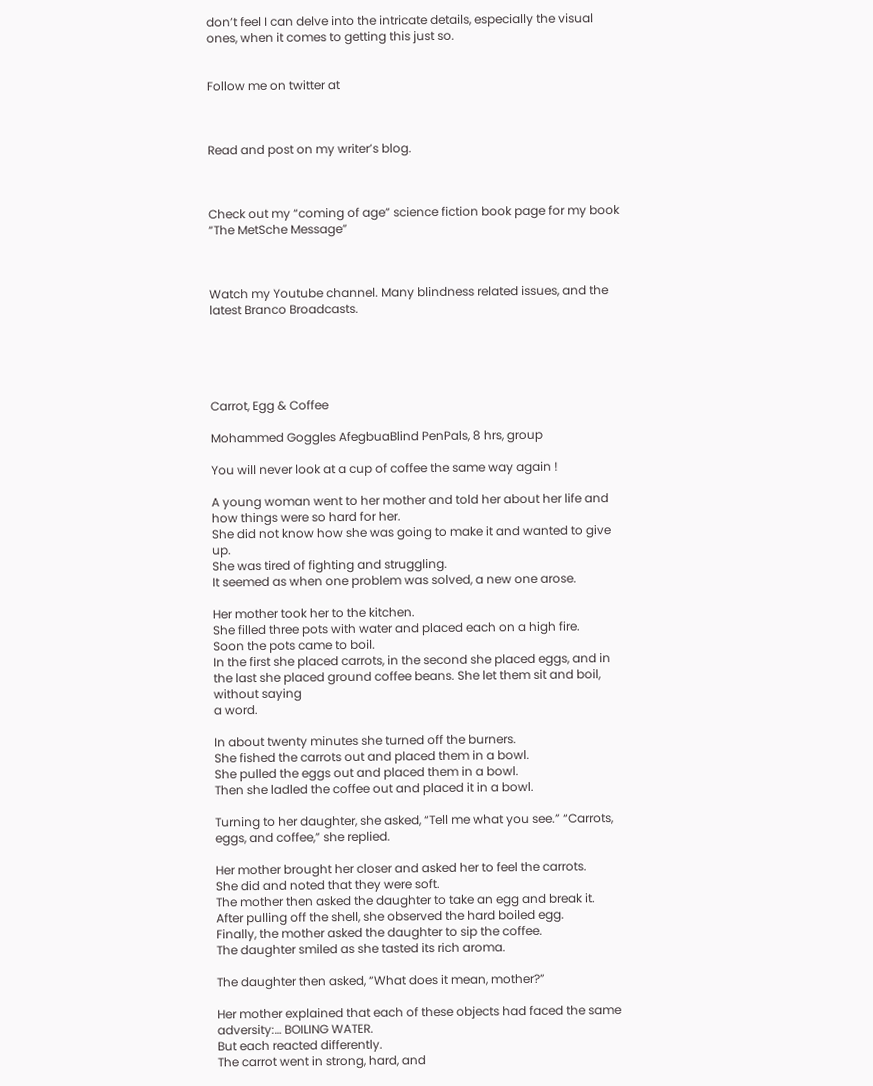don’t feel I can delve into the intricate details, especially the visual ones, when it comes to getting this just so.


Follow me on twitter at



Read and post on my writer’s blog.



Check out my “coming of age” science fiction book page for my book “The MetSche Message”



Watch my Youtube channel. Many blindness related issues, and the latest Branco Broadcasts.





Carrot, Egg & Coffee

Mohammed Goggles AfegbuaBlind PenPals, 8 hrs, group

You will never look at a cup of coffee the same way again !

A young woman went to her mother and told her about her life and how things were so hard for her.
She did not know how she was going to make it and wanted to give up.
She was tired of fighting and struggling.
It seemed as when one problem was solved, a new one arose.

Her mother took her to the kitchen.
She filled three pots with water and placed each on a high fire.
Soon the pots came to boil.
In the first she placed carrots, in the second she placed eggs, and in the last she placed ground coffee beans. She let them sit and boil, without saying
a word.

In about twenty minutes she turned off the burners.
She fished the carrots out and placed them in a bowl.
She pulled the eggs out and placed them in a bowl.
Then she ladled the coffee out and placed it in a bowl.

Turning to her daughter, she asked, “Tell me what you see.” “Carrots, eggs, and coffee,” she replied.

Her mother brought her closer and asked her to feel the carrots.
She did and noted that they were soft.
The mother then asked the daughter to take an egg and break it.
After pulling off the shell, she observed the hard boiled egg.
Finally, the mother asked the daughter to sip the coffee.
The daughter smiled as she tasted its rich aroma.

The daughter then asked, “What does it mean, mother?”

Her mother explained that each of these objects had faced the same adversity:… BOILING WATER.
But each reacted differently.
The carrot went in strong, hard, and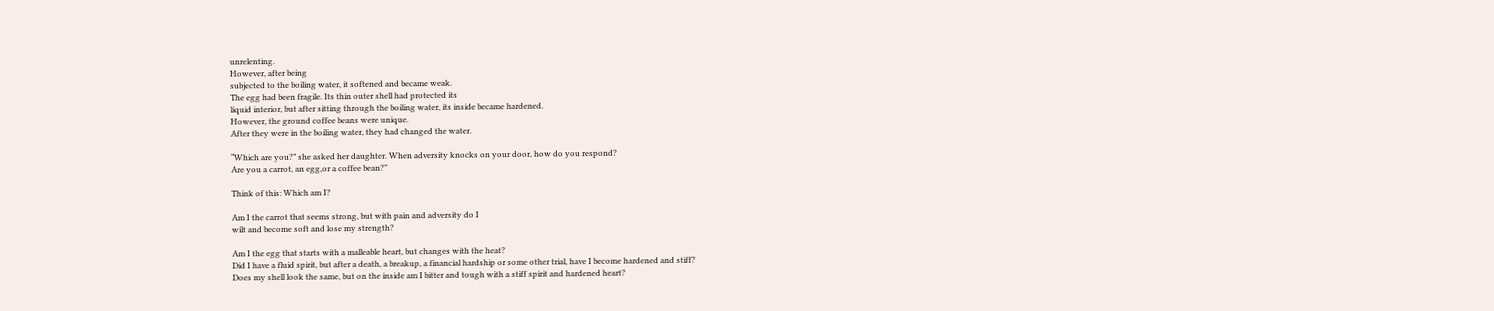unrelenting.
However, after being
subjected to the boiling water, it softened and became weak.
The egg had been fragile. Its thin outer shell had protected its
liquid interior, but after sitting through the boiling water, its inside became hardened.
However, the ground coffee beans were unique.
After they were in the boiling water, they had changed the water.

“Which are you?” she asked her daughter. When adversity knocks on your door, how do you respond?
Are you a carrot, an egg,or a coffee bean?”

Think of this: Which am I?

Am I the carrot that seems strong, but with pain and adversity do I
wilt and become soft and lose my strength?

Am I the egg that starts with a malleable heart, but changes with the heat?
Did I have a fluid spirit, but after a death, a breakup, a financial hardship or some other trial, have I become hardened and stiff?
Does my shell look the same, but on the inside am I bitter and tough with a stiff spirit and hardened heart?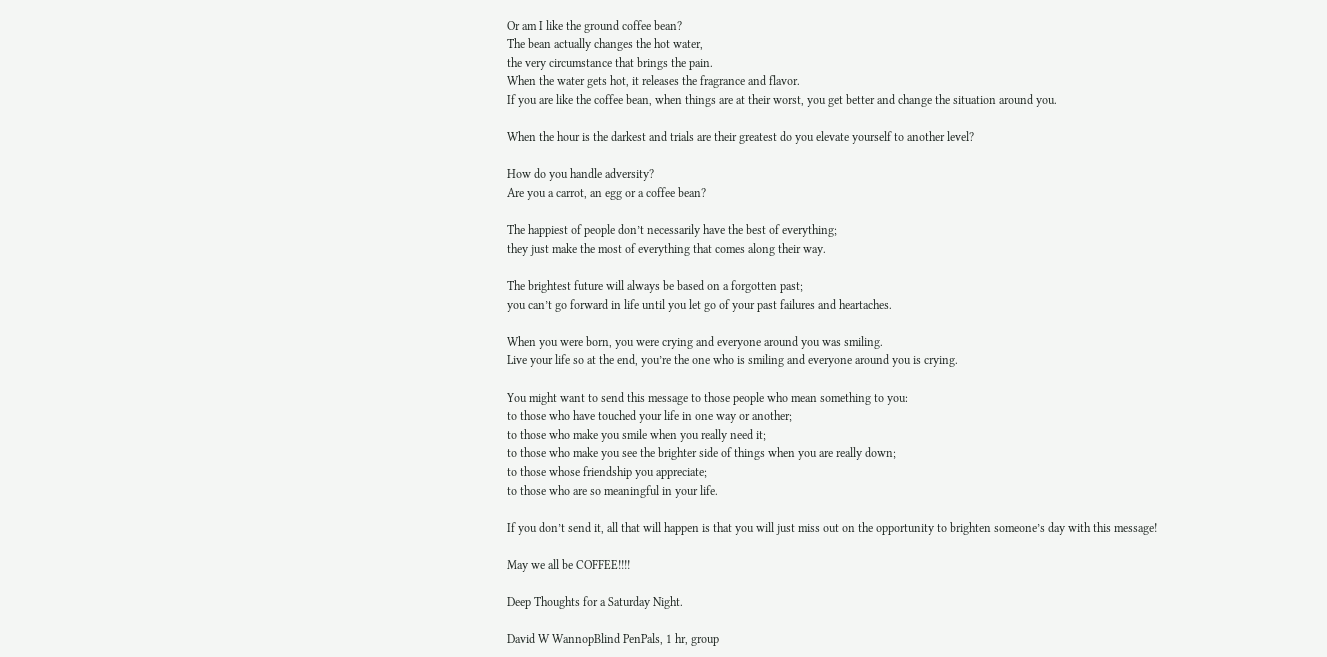Or am I like the ground coffee bean?
The bean actually changes the hot water,
the very circumstance that brings the pain.
When the water gets hot, it releases the fragrance and flavor.
If you are like the coffee bean, when things are at their worst, you get better and change the situation around you.

When the hour is the darkest and trials are their greatest do you elevate yourself to another level?

How do you handle adversity?
Are you a carrot, an egg or a coffee bean?

The happiest of people don’t necessarily have the best of everything;
they just make the most of everything that comes along their way.

The brightest future will always be based on a forgotten past;
you can’t go forward in life until you let go of your past failures and heartaches.

When you were born, you were crying and everyone around you was smiling.
Live your life so at the end, you’re the one who is smiling and everyone around you is crying.

You might want to send this message to those people who mean something to you:
to those who have touched your life in one way or another;
to those who make you smile when you really need it;
to those who make you see the brighter side of things when you are really down;
to those whose friendship you appreciate;
to those who are so meaningful in your life.

If you don’t send it, all that will happen is that you will just miss out on the opportunity to brighten someone’s day with this message!

May we all be COFFEE!!!!

Deep Thoughts for a Saturday Night.

David W WannopBlind PenPals, 1 hr, group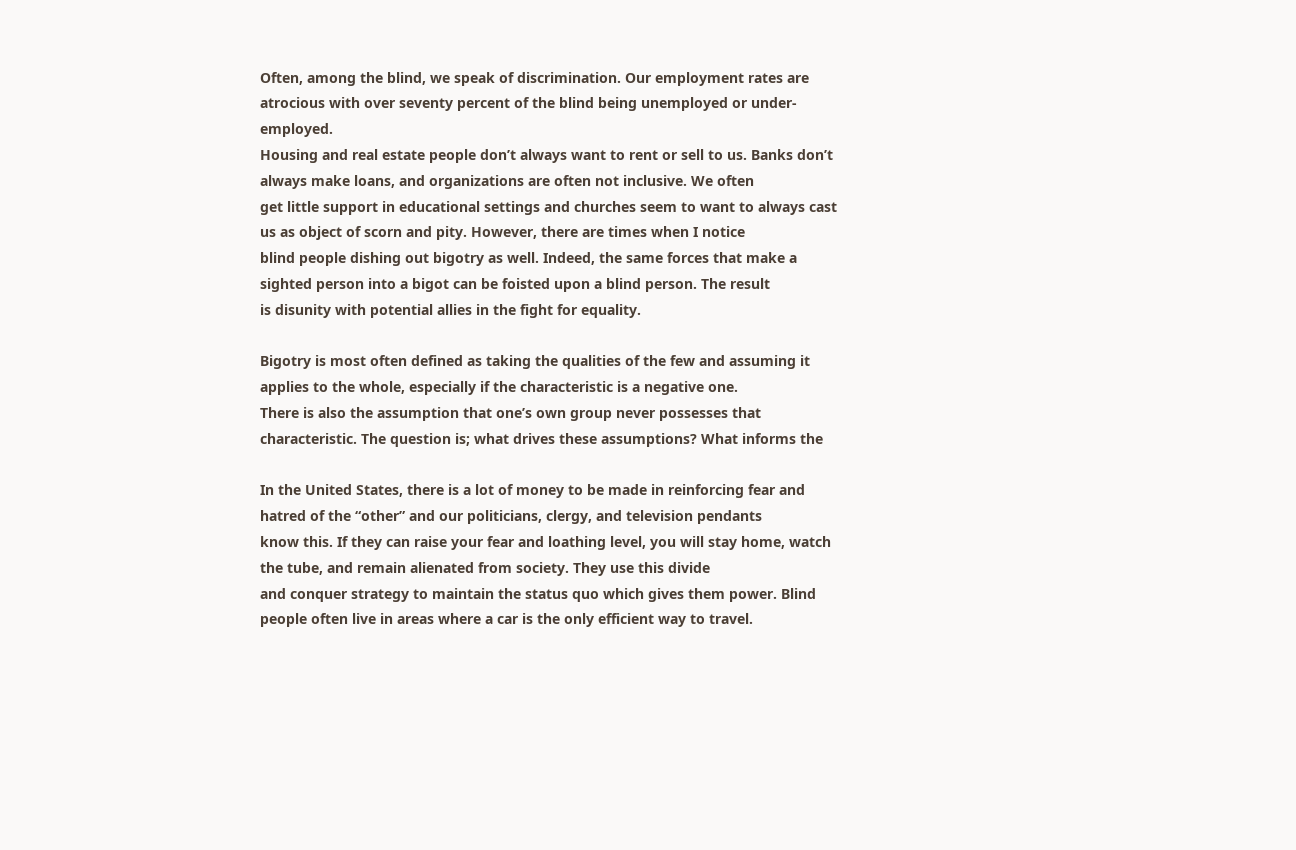Often, among the blind, we speak of discrimination. Our employment rates are atrocious with over seventy percent of the blind being unemployed or under-employed.
Housing and real estate people don’t always want to rent or sell to us. Banks don’t always make loans, and organizations are often not inclusive. We often
get little support in educational settings and churches seem to want to always cast us as object of scorn and pity. However, there are times when I notice
blind people dishing out bigotry as well. Indeed, the same forces that make a sighted person into a bigot can be foisted upon a blind person. The result
is disunity with potential allies in the fight for equality.

Bigotry is most often defined as taking the qualities of the few and assuming it applies to the whole, especially if the characteristic is a negative one.
There is also the assumption that one’s own group never possesses that characteristic. The question is; what drives these assumptions? What informs the

In the United States, there is a lot of money to be made in reinforcing fear and hatred of the “other” and our politicians, clergy, and television pendants
know this. If they can raise your fear and loathing level, you will stay home, watch the tube, and remain alienated from society. They use this divide
and conquer strategy to maintain the status quo which gives them power. Blind people often live in areas where a car is the only efficient way to travel.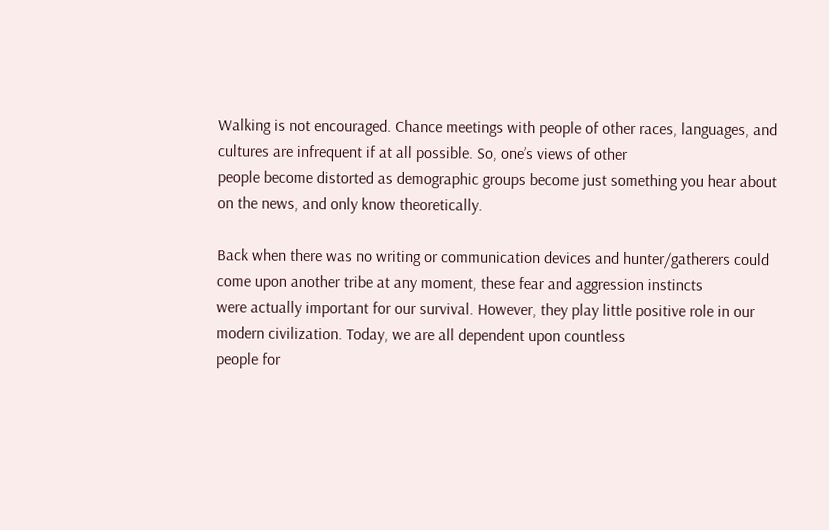Walking is not encouraged. Chance meetings with people of other races, languages, and cultures are infrequent if at all possible. So, one’s views of other
people become distorted as demographic groups become just something you hear about on the news, and only know theoretically.

Back when there was no writing or communication devices and hunter/gatherers could come upon another tribe at any moment, these fear and aggression instincts
were actually important for our survival. However, they play little positive role in our modern civilization. Today, we are all dependent upon countless
people for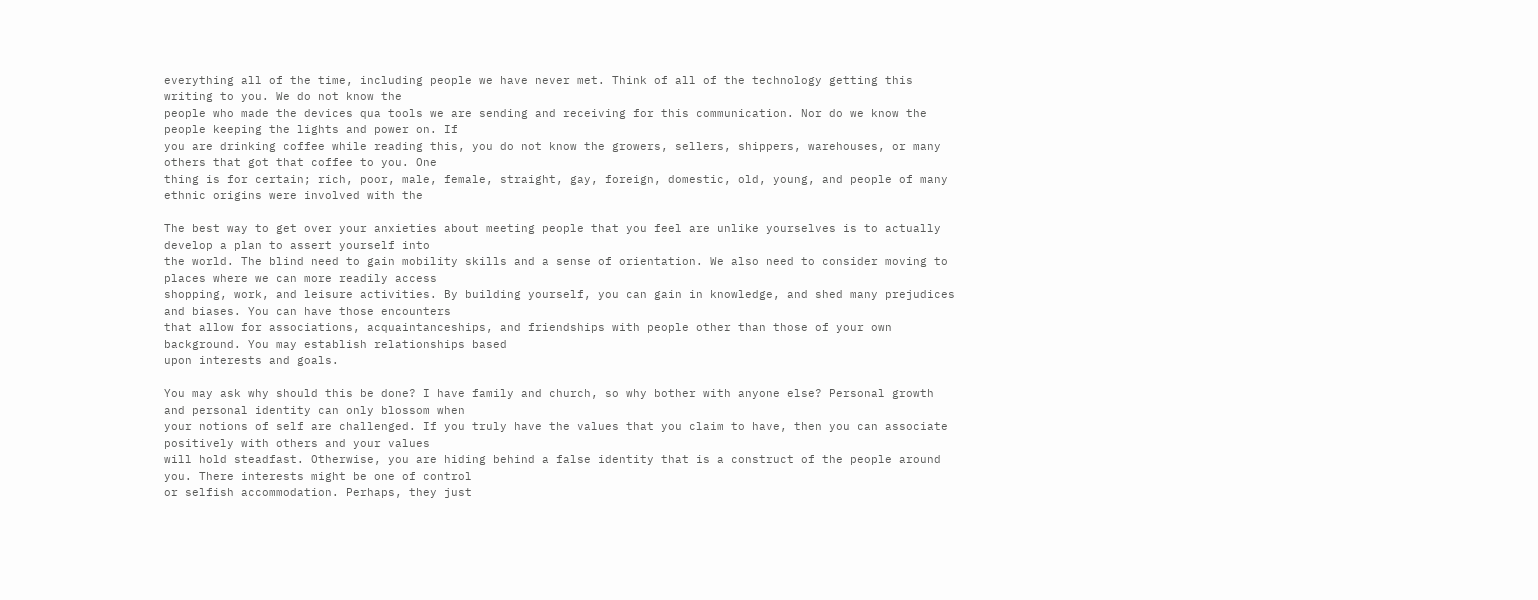everything all of the time, including people we have never met. Think of all of the technology getting this writing to you. We do not know the
people who made the devices qua tools we are sending and receiving for this communication. Nor do we know the people keeping the lights and power on. If
you are drinking coffee while reading this, you do not know the growers, sellers, shippers, warehouses, or many others that got that coffee to you. One
thing is for certain; rich, poor, male, female, straight, gay, foreign, domestic, old, young, and people of many ethnic origins were involved with the

The best way to get over your anxieties about meeting people that you feel are unlike yourselves is to actually develop a plan to assert yourself into
the world. The blind need to gain mobility skills and a sense of orientation. We also need to consider moving to places where we can more readily access
shopping, work, and leisure activities. By building yourself, you can gain in knowledge, and shed many prejudices and biases. You can have those encounters
that allow for associations, acquaintanceships, and friendships with people other than those of your own background. You may establish relationships based
upon interests and goals.

You may ask why should this be done? I have family and church, so why bother with anyone else? Personal growth and personal identity can only blossom when
your notions of self are challenged. If you truly have the values that you claim to have, then you can associate positively with others and your values
will hold steadfast. Otherwise, you are hiding behind a false identity that is a construct of the people around you. There interests might be one of control
or selfish accommodation. Perhaps, they just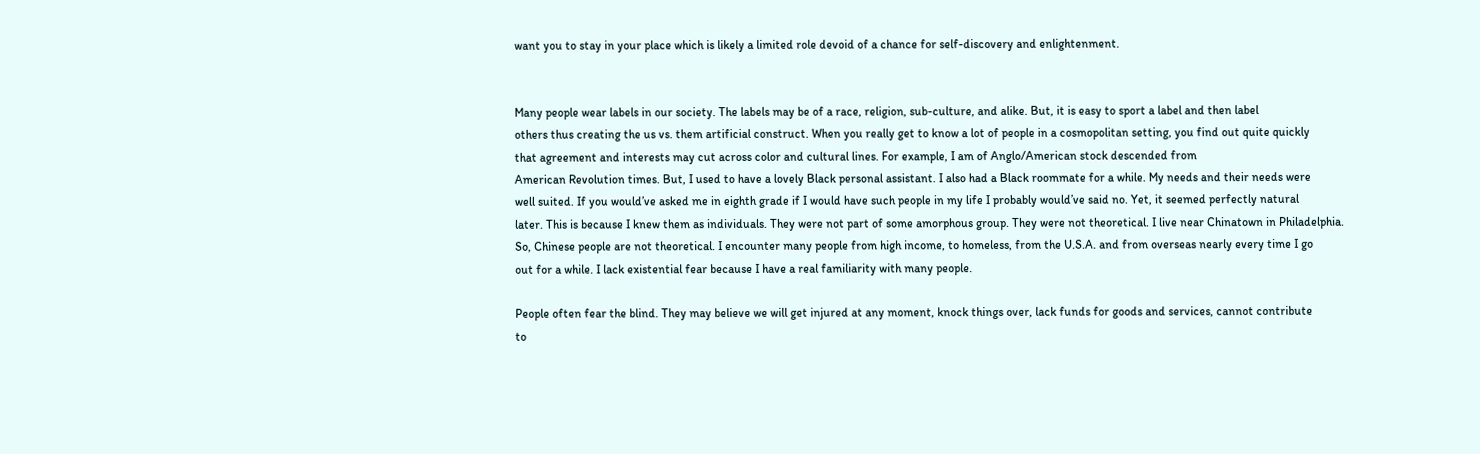want you to stay in your place which is likely a limited role devoid of a chance for self-discovery and enlightenment.


Many people wear labels in our society. The labels may be of a race, religion, sub-culture, and alike. But, it is easy to sport a label and then label
others thus creating the us vs. them artificial construct. When you really get to know a lot of people in a cosmopolitan setting, you find out quite quickly
that agreement and interests may cut across color and cultural lines. For example, I am of Anglo/American stock descended from
American Revolution times. But, I used to have a lovely Black personal assistant. I also had a Black roommate for a while. My needs and their needs were
well suited. If you would’ve asked me in eighth grade if I would have such people in my life I probably would’ve said no. Yet, it seemed perfectly natural
later. This is because I knew them as individuals. They were not part of some amorphous group. They were not theoretical. I live near Chinatown in Philadelphia.
So, Chinese people are not theoretical. I encounter many people from high income, to homeless, from the U.S.A. and from overseas nearly every time I go
out for a while. I lack existential fear because I have a real familiarity with many people.

People often fear the blind. They may believe we will get injured at any moment, knock things over, lack funds for goods and services, cannot contribute
to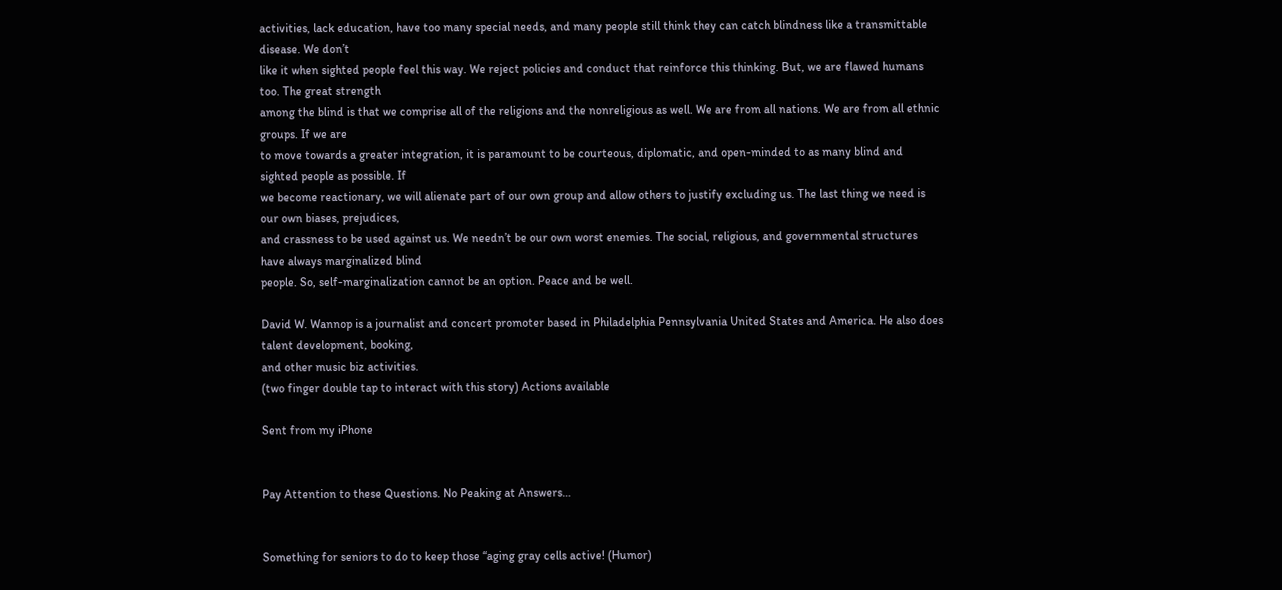activities, lack education, have too many special needs, and many people still think they can catch blindness like a transmittable disease. We don’t
like it when sighted people feel this way. We reject policies and conduct that reinforce this thinking. But, we are flawed humans too. The great strength
among the blind is that we comprise all of the religions and the nonreligious as well. We are from all nations. We are from all ethnic groups. If we are
to move towards a greater integration, it is paramount to be courteous, diplomatic, and open-minded to as many blind and sighted people as possible. If
we become reactionary, we will alienate part of our own group and allow others to justify excluding us. The last thing we need is our own biases, prejudices,
and crassness to be used against us. We needn’t be our own worst enemies. The social, religious, and governmental structures have always marginalized blind
people. So, self-marginalization cannot be an option. Peace and be well.

David W. Wannop is a journalist and concert promoter based in Philadelphia Pennsylvania United States and America. He also does talent development, booking,
and other music biz activities.
(two finger double tap to interact with this story) Actions available

Sent from my iPhone


Pay Attention to these Questions. No Peaking at Answers…


Something for seniors to do to keep those “aging gray cells active! (Humor)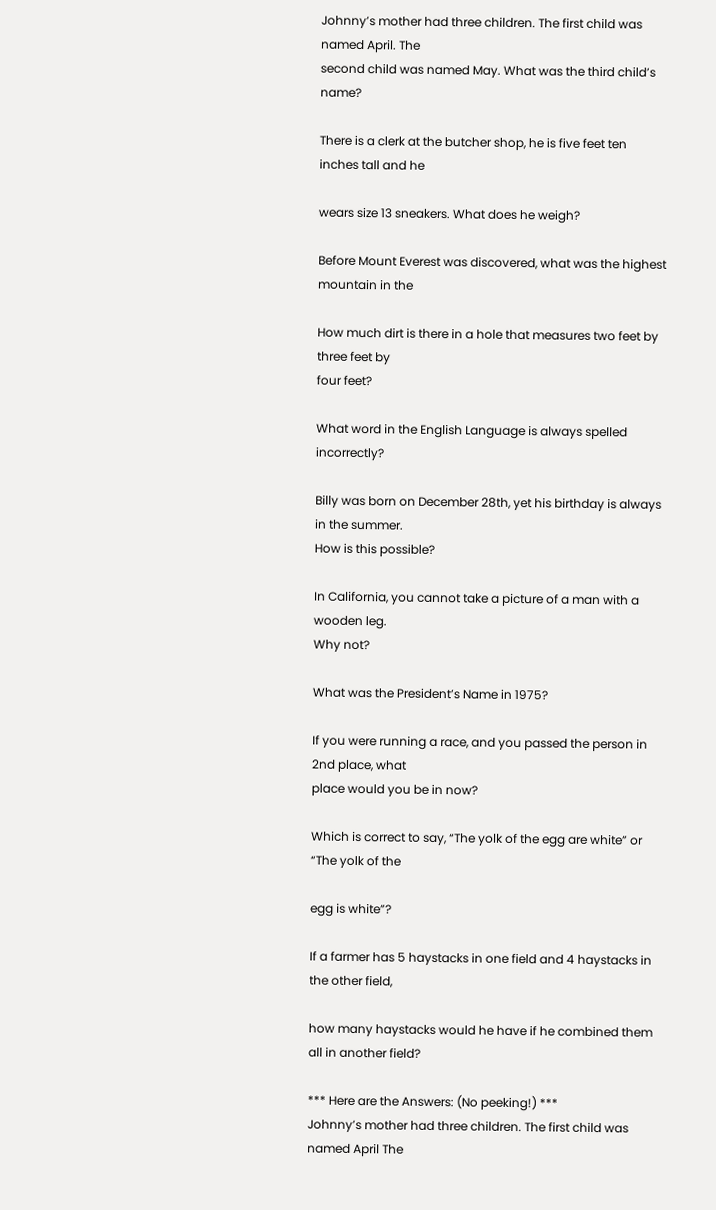Johnny’s mother had three children. The first child was named April. The
second child was named May. What was the third child’s name?

There is a clerk at the butcher shop, he is five feet ten inches tall and he

wears size 13 sneakers. What does he weigh?

Before Mount Everest was discovered, what was the highest mountain in the

How much dirt is there in a hole that measures two feet by three feet by
four feet?

What word in the English Language is always spelled incorrectly?

Billy was born on December 28th, yet his birthday is always in the summer.
How is this possible?

In California, you cannot take a picture of a man with a wooden leg.
Why not?

What was the President’s Name in 1975?

If you were running a race, and you passed the person in 2nd place, what
place would you be in now?

Which is correct to say, “The yolk of the egg are white” or “The yolk of the

egg is white”?

If a farmer has 5 haystacks in one field and 4 haystacks in the other field,

how many haystacks would he have if he combined them all in another field?

*** Here are the Answers: (No peeking!) ***
Johnny’s mother had three children. The first child was named April The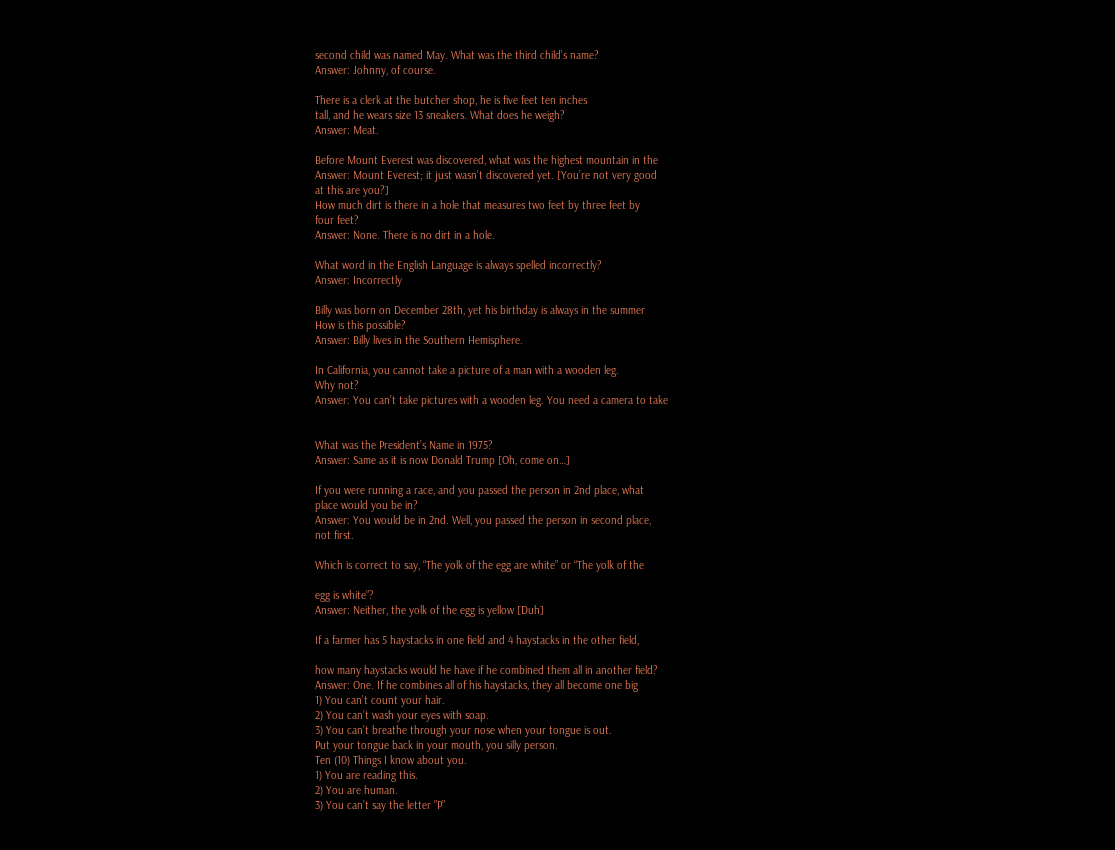second child was named May. What was the third child’s name?
Answer: Johnny, of course.

There is a clerk at the butcher shop, he is five feet ten inches
tall, and he wears size 13 sneakers. What does he weigh?
Answer: Meat.

Before Mount Everest was discovered, what was the highest mountain in the
Answer: Mount Everest; it just wasn’t discovered yet. [You’re not very good
at this are you?]
How much dirt is there in a hole that measures two feet by three feet by
four feet?
Answer: None. There is no dirt in a hole.

What word in the English Language is always spelled incorrectly?
Answer: Incorrectly

Billy was born on December 28th, yet his birthday is always in the summer
How is this possible?
Answer: Billy lives in the Southern Hemisphere.

In California, you cannot take a picture of a man with a wooden leg.
Why not?
Answer: You can’t take pictures with a wooden leg. You need a camera to take


What was the President’s Name in 1975?
Answer: Same as it is now Donald Trump [Oh, come on…]

If you were running a race, and you passed the person in 2nd place, what
place would you be in?
Answer: You would be in 2nd. Well, you passed the person in second place,
not first.

Which is correct to say, “The yolk of the egg are white” or “The yolk of the

egg is white”?
Answer: Neither, the yolk of the egg is yellow [Duh]

If a farmer has 5 haystacks in one field and 4 haystacks in the other field,

how many haystacks would he have if he combined them all in another field?
Answer: One. If he combines all of his haystacks, they all become one big
1) You can’t count your hair.
2) You can’t wash your eyes with soap.
3) You can’t breathe through your nose when your tongue is out.
Put your tongue back in your mouth, you silly person.
Ten (10) Things I know about you.
1) You are reading this.
2) You are human.
3) You can’t say the letter ”P”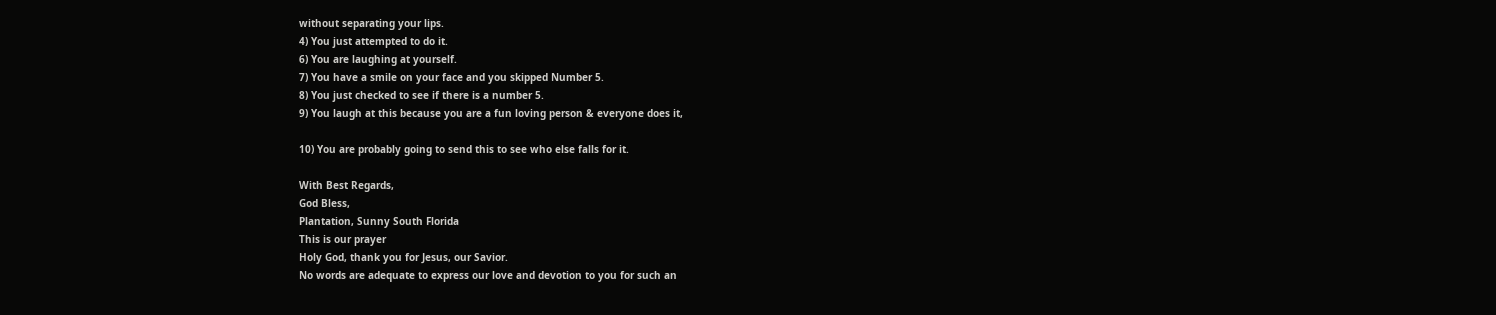without separating your lips.
4) You just attempted to do it.
6) You are laughing at yourself.
7) You have a smile on your face and you skipped Number 5.
8) You just checked to see if there is a number 5.
9) You laugh at this because you are a fun loving person & everyone does it,

10) You are probably going to send this to see who else falls for it.

With Best Regards,
God Bless,
Plantation, Sunny South Florida
This is our prayer
Holy God, thank you for Jesus, our Savior.
No words are adequate to express our love and devotion to you for such an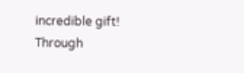incredible gift!
Through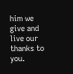him we give and live our thanks to you.